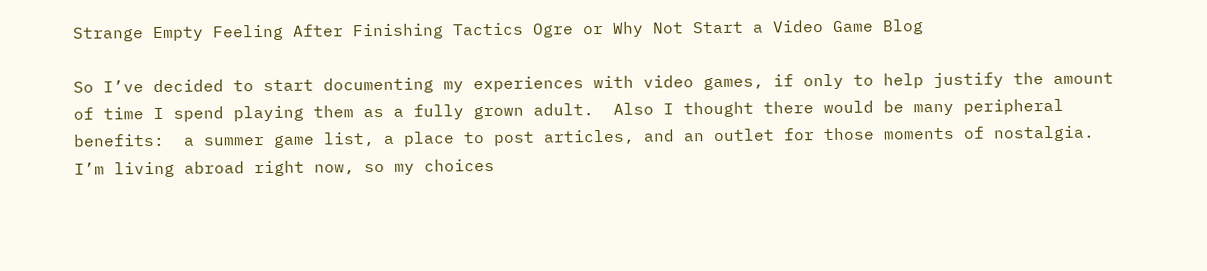Strange Empty Feeling After Finishing Tactics Ogre or Why Not Start a Video Game Blog

So I’ve decided to start documenting my experiences with video games, if only to help justify the amount of time I spend playing them as a fully grown adult.  Also I thought there would be many peripheral benefits:  a summer game list, a place to post articles, and an outlet for those moments of nostalgia.  I’m living abroad right now, so my choices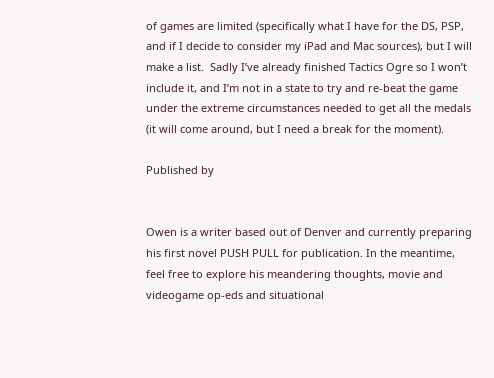of games are limited (specifically what I have for the DS, PSP, and if I decide to consider my iPad and Mac sources), but I will make a list.  Sadly I’ve already finished Tactics Ogre so I won’t include it, and I’m not in a state to try and re-beat the game under the extreme circumstances needed to get all the medals (it will come around, but I need a break for the moment).

Published by


Owen is a writer based out of Denver and currently preparing his first novel PUSH PULL for publication. In the meantime, feel free to explore his meandering thoughts, movie and videogame op-eds and situational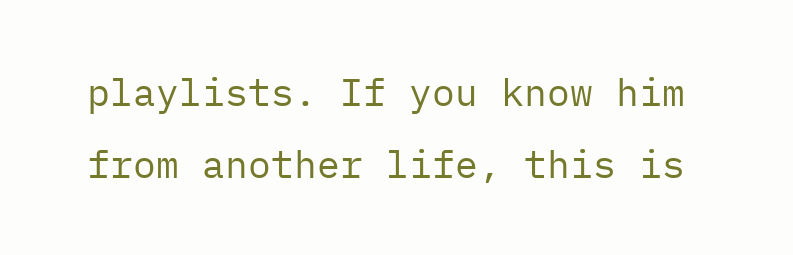playlists. If you know him from another life, this is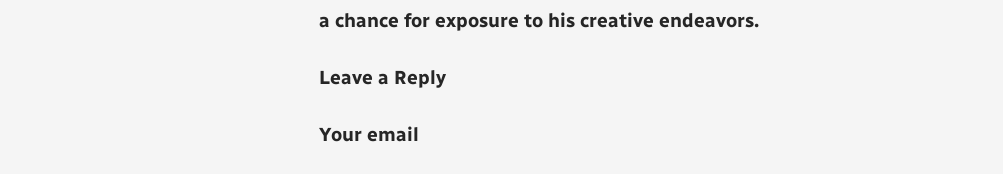a chance for exposure to his creative endeavors.

Leave a Reply

Your email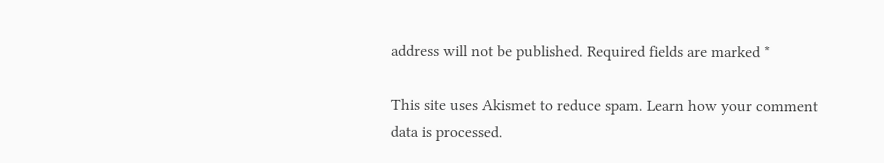address will not be published. Required fields are marked *

This site uses Akismet to reduce spam. Learn how your comment data is processed.